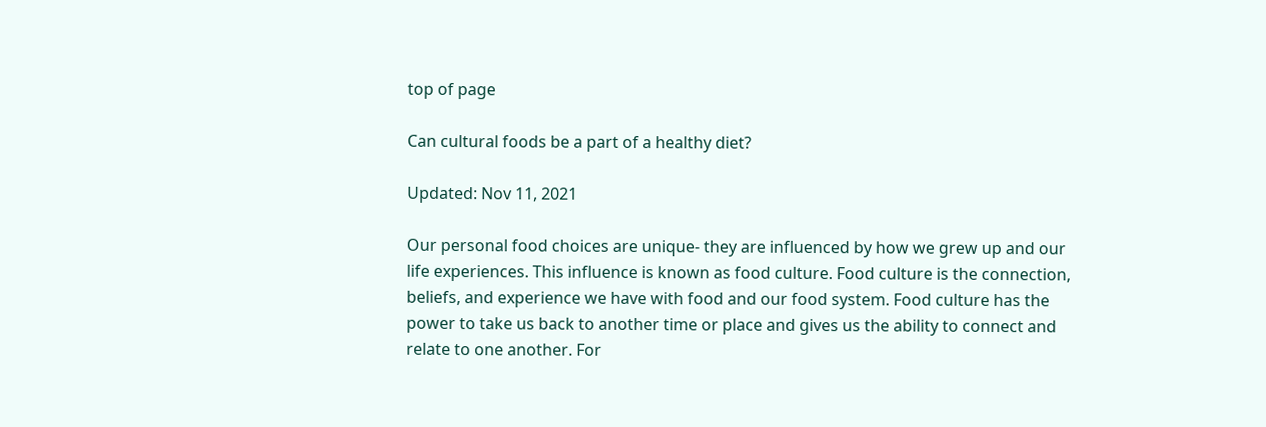top of page

Can cultural foods be a part of a healthy diet?

Updated: Nov 11, 2021

Our personal food choices are unique- they are influenced by how we grew up and our life experiences. This influence is known as food culture. Food culture is the connection, beliefs, and experience we have with food and our food system. Food culture has the power to take us back to another time or place and gives us the ability to connect and relate to one another. For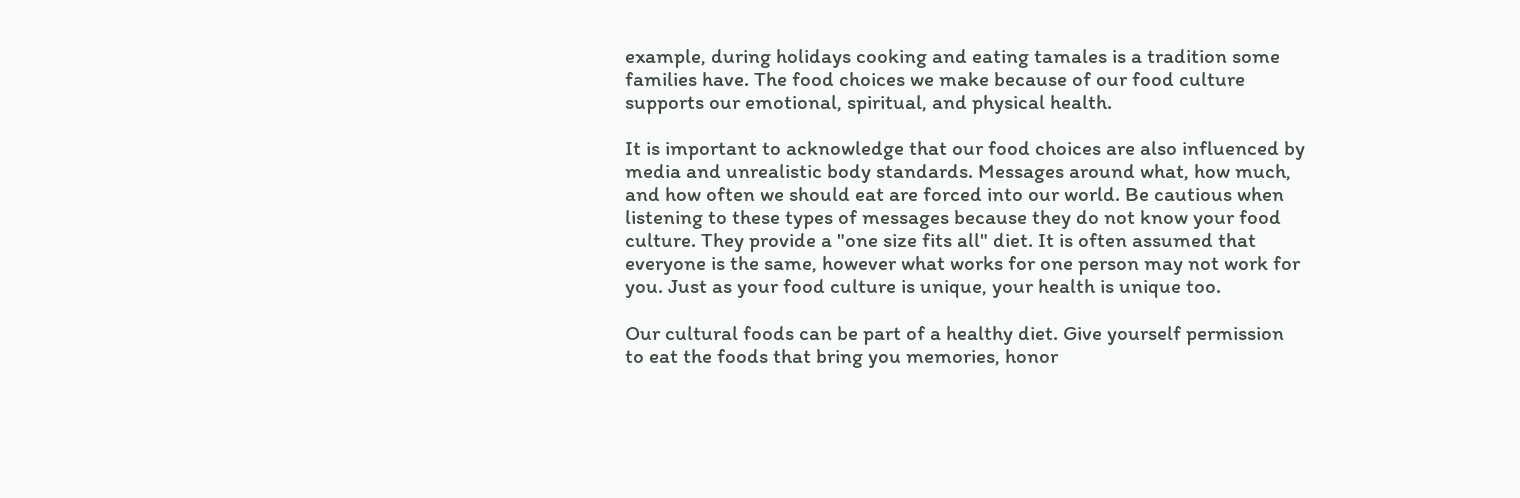example, during holidays cooking and eating tamales is a tradition some families have. The food choices we make because of our food culture supports our emotional, spiritual, and physical health.

It is important to acknowledge that our food choices are also influenced by media and unrealistic body standards. Messages around what, how much, and how often we should eat are forced into our world. Be cautious when listening to these types of messages because they do not know your food culture. They provide a "one size fits all" diet. It is often assumed that everyone is the same, however what works for one person may not work for you. Just as your food culture is unique, your health is unique too.

Our cultural foods can be part of a healthy diet. Give yourself permission to eat the foods that bring you memories, honor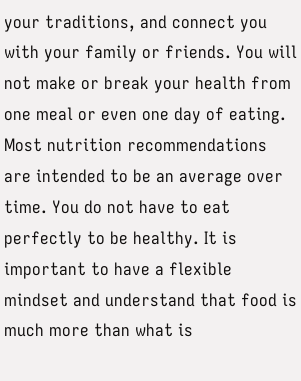your traditions, and connect you with your family or friends. You will not make or break your health from one meal or even one day of eating. Most nutrition recommendations are intended to be an average over time. You do not have to eat perfectly to be healthy. It is important to have a flexible mindset and understand that food is much more than what is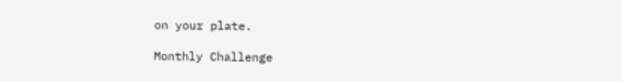on your plate.

Monthly Challenge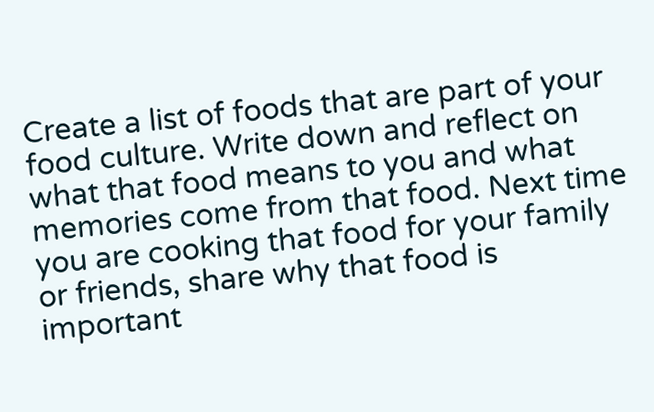Create a list of foods that are part of your food culture. Write down and reflect on what that food means to you and what memories come from that food. Next time you are cooking that food for your family or friends, share why that food is important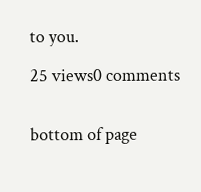to you.

25 views0 comments


bottom of page